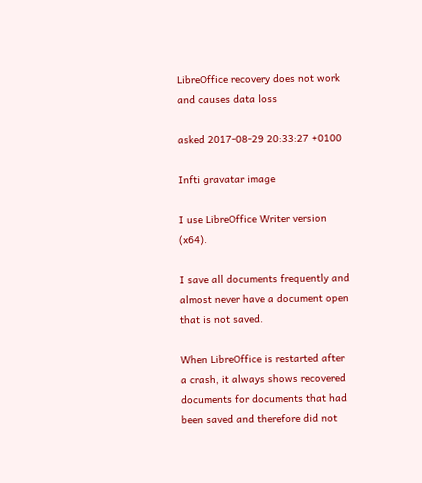LibreOffice recovery does not work and causes data loss

asked 2017-08-29 20:33:27 +0100

Infti gravatar image

I use LibreOffice Writer version (x64).

I save all documents frequently and almost never have a document open that is not saved.

When LibreOffice is restarted after a crash, it always shows recovered documents for documents that had been saved and therefore did not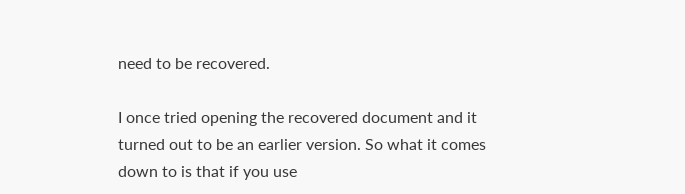need to be recovered.

I once tried opening the recovered document and it turned out to be an earlier version. So what it comes down to is that if you use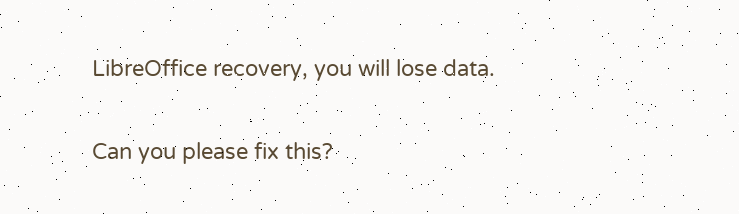LibreOffice recovery, you will lose data.

Can you please fix this?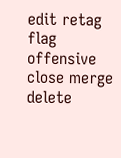edit retag flag offensive close merge delete